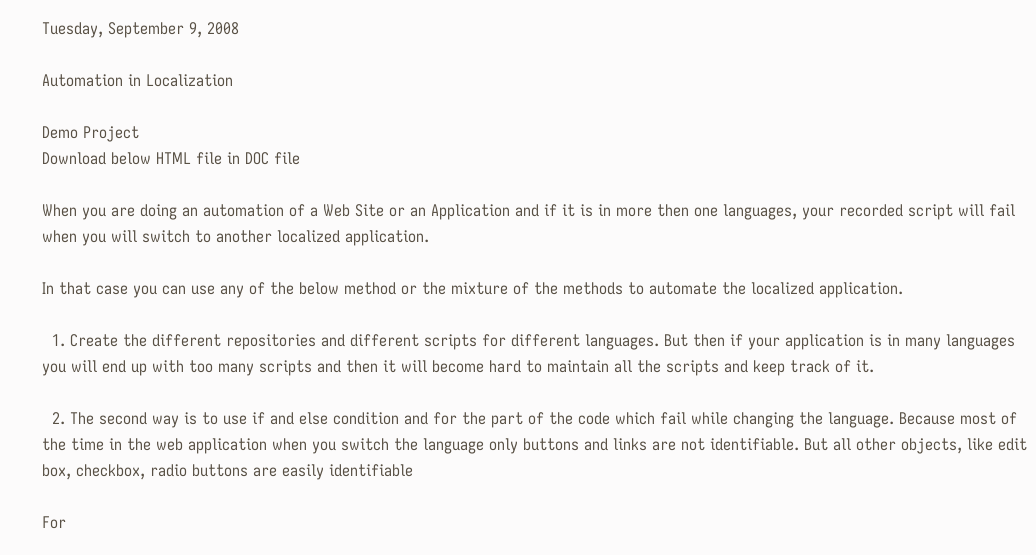Tuesday, September 9, 2008

Automation in Localization

Demo Project
Download below HTML file in DOC file

When you are doing an automation of a Web Site or an Application and if it is in more then one languages, your recorded script will fail when you will switch to another localized application.

In that case you can use any of the below method or the mixture of the methods to automate the localized application.

  1. Create the different repositories and different scripts for different languages. But then if your application is in many languages you will end up with too many scripts and then it will become hard to maintain all the scripts and keep track of it.

  2. The second way is to use if and else condition and for the part of the code which fail while changing the language. Because most of the time in the web application when you switch the language only buttons and links are not identifiable. But all other objects, like edit box, checkbox, radio buttons are easily identifiable

For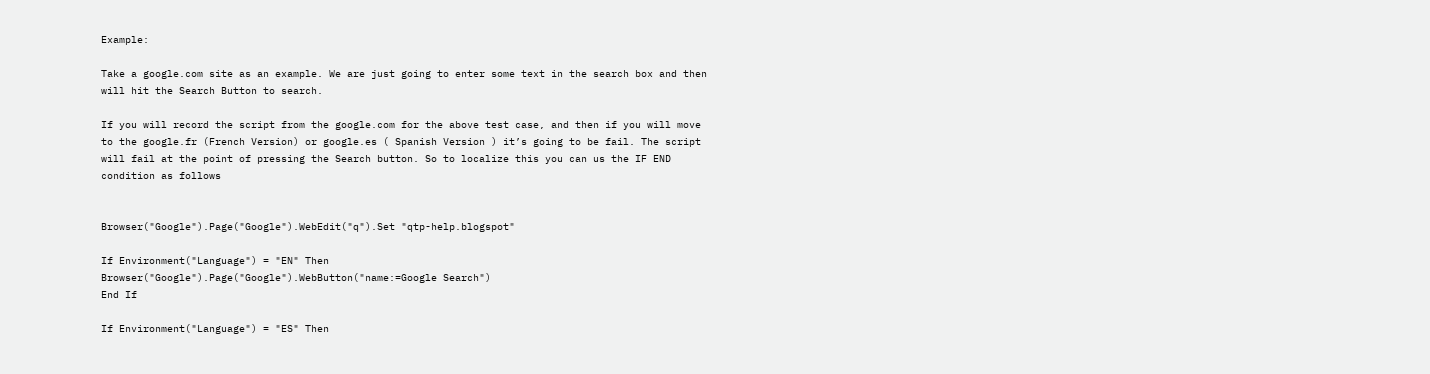Example:

Take a google.com site as an example. We are just going to enter some text in the search box and then will hit the Search Button to search.

If you will record the script from the google.com for the above test case, and then if you will move to the google.fr (French Version) or google.es ( Spanish Version ) it’s going to be fail. The script will fail at the point of pressing the Search button. So to localize this you can us the IF END condition as follows


Browser("Google").Page("Google").WebEdit("q").Set "qtp-help.blogspot"

If Environment("Language") = "EN" Then
Browser("Google").Page("Google").WebButton("name:=Google Search")
End If

If Environment("Language") = "ES" Then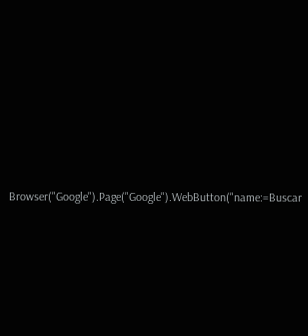Browser("Google").Page("Google").WebButton("name:=Buscar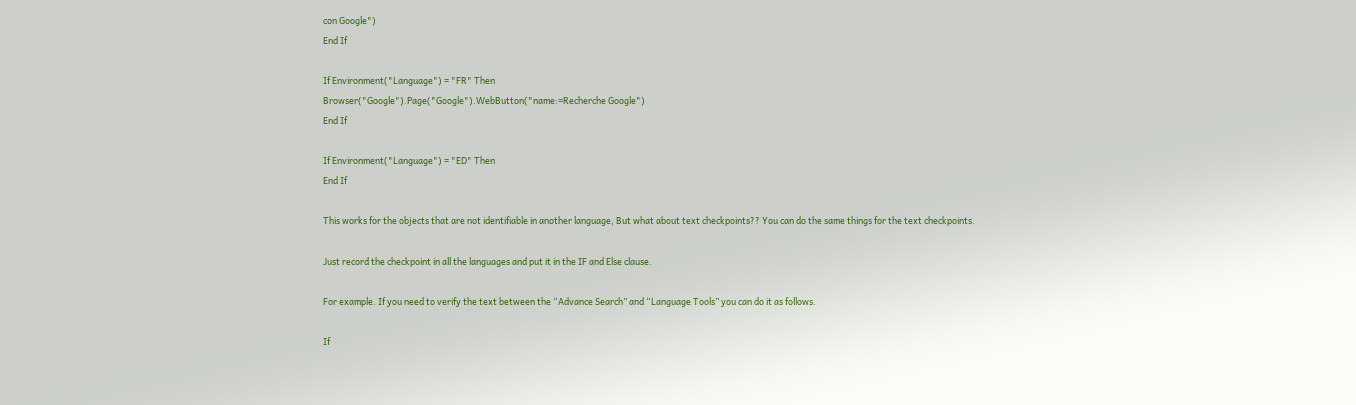con Google")
End If

If Environment("Language") = "FR" Then
Browser("Google").Page("Google").WebButton("name:=Recherche Google")
End If

If Environment("Language") = "ED" Then
End If

This works for the objects that are not identifiable in another language, But what about text checkpoints?? You can do the same things for the text checkpoints.

Just record the checkpoint in all the languages and put it in the IF and Else clause.

For example. If you need to verify the text between the “Advance Search” and “Language Tools” you can do it as follows.

If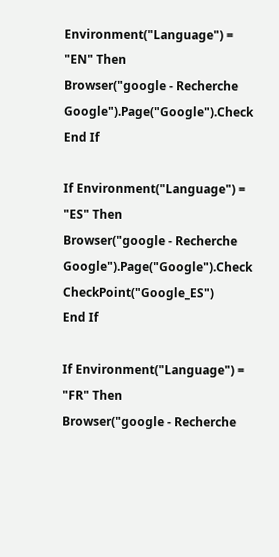Environment("Language") = "EN" Then
Browser("google - Recherche Google").Page("Google").Check
End If

If Environment("Language") = "ES" Then
Browser("google - Recherche Google").Page("Google").Check CheckPoint("Google_ES")
End If

If Environment("Language") = "FR" Then
Browser("google - Recherche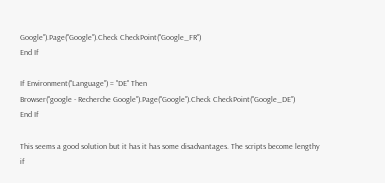Google").Page("Google").Check CheckPoint("Google_FR")
End If

If Environment("Language") = "DE" Then
Browser("google - Recherche Google").Page("Google").Check CheckPoint("Google_DE")
End If

This seems a good solution but it has it has some disadvantages. The scripts become lengthy if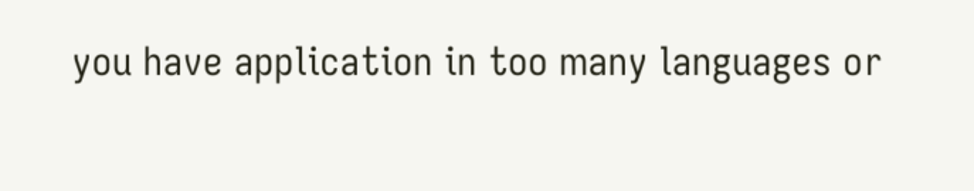you have application in too many languages or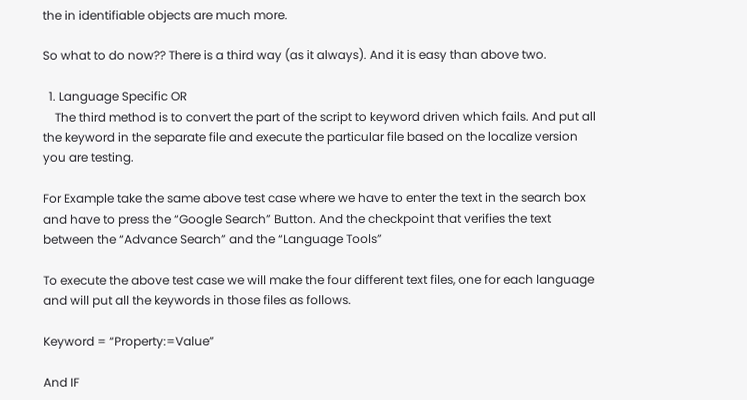the in identifiable objects are much more.

So what to do now?? There is a third way (as it always). And it is easy than above two.

  1. Language Specific OR
    The third method is to convert the part of the script to keyword driven which fails. And put all the keyword in the separate file and execute the particular file based on the localize version you are testing.

For Example take the same above test case where we have to enter the text in the search box and have to press the “Google Search” Button. And the checkpoint that verifies the text between the “Advance Search” and the “Language Tools”

To execute the above test case we will make the four different text files, one for each language and will put all the keywords in those files as follows.

Keyword = “Property:=Value”

And IF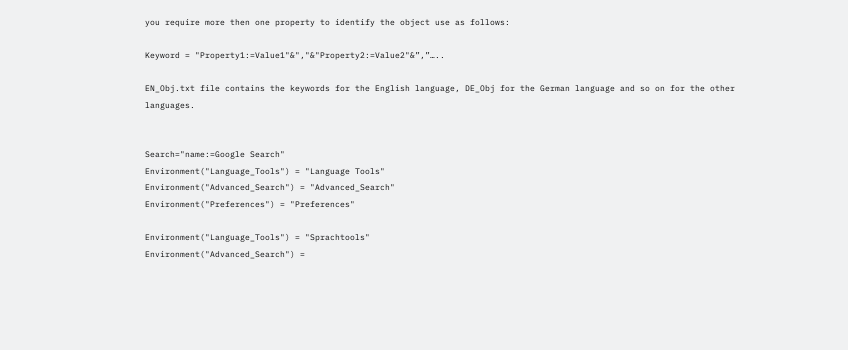you require more then one property to identify the object use as follows:

Keyword = "Property1:=Value1"&","&"Property2:=Value2"&”,”…..

EN_Obj.txt file contains the keywords for the English language, DE_Obj for the German language and so on for the other languages.


Search="name:=Google Search"
Environment("Language_Tools") = "Language Tools"
Environment("Advanced_Search") = "Advanced_Search"
Environment("Preferences") = "Preferences"

Environment("Language_Tools") = "Sprachtools"
Environment("Advanced_Search") =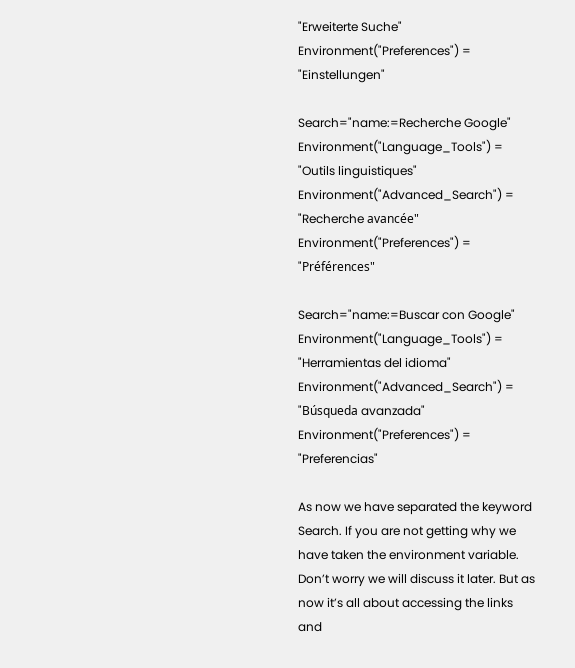"Erweiterte Suche"
Environment("Preferences") = "Einstellungen"

Search="name:=Recherche Google"
Environment("Language_Tools") = "Outils linguistiques"
Environment("Advanced_Search") = "Recherche avancée"
Environment("Preferences") = "Préférences"

Search="name:=Buscar con Google"
Environment("Language_Tools") = "Herramientas del idioma"
Environment("Advanced_Search") = "Búsqueda avanzada"
Environment("Preferences") = "Preferencias"

As now we have separated the keyword Search. If you are not getting why we have taken the environment variable. Don’t worry we will discuss it later. But as now it’s all about accessing the links and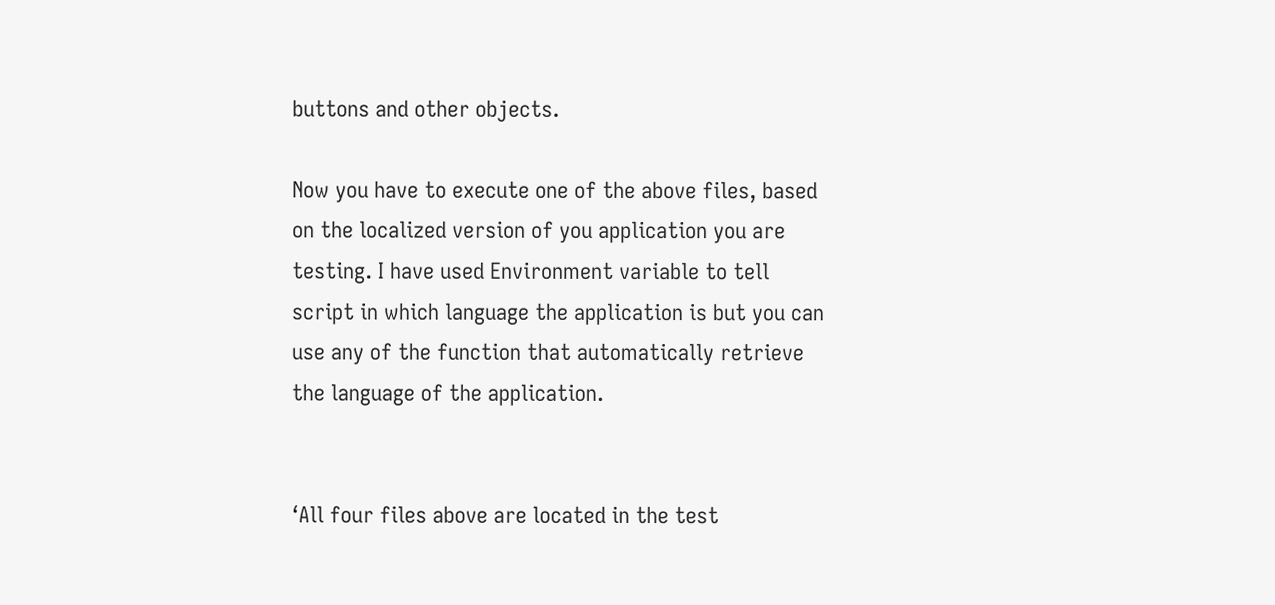buttons and other objects.

Now you have to execute one of the above files, based on the localized version of you application you are testing. I have used Environment variable to tell script in which language the application is but you can use any of the function that automatically retrieve the language of the application.


‘All four files above are located in the test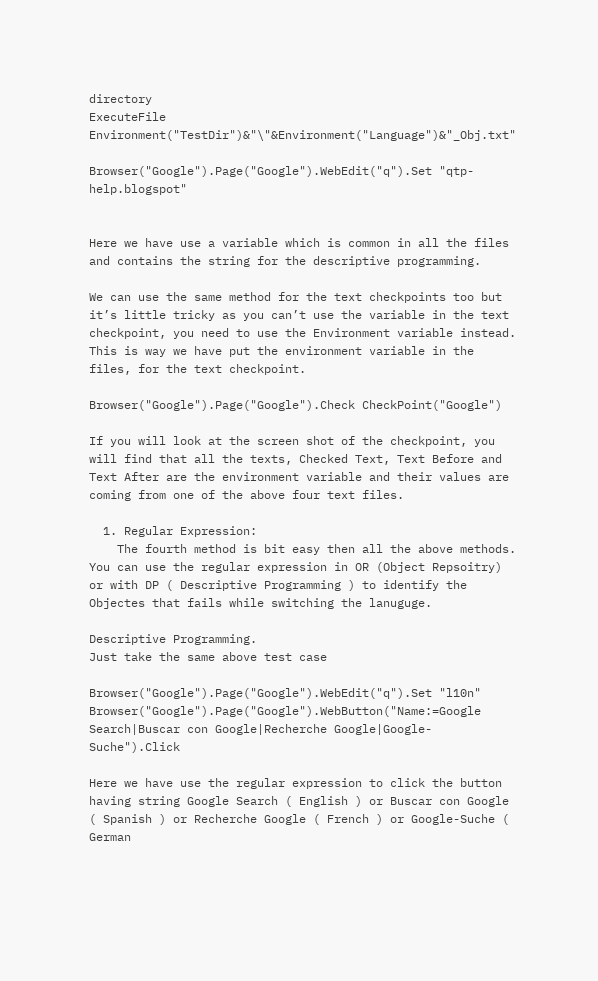directory
ExecuteFile Environment("TestDir")&"\"&Environment("Language")&"_Obj.txt"

Browser("Google").Page("Google").WebEdit("q").Set "qtp-help.blogspot"


Here we have use a variable which is common in all the files and contains the string for the descriptive programming.

We can use the same method for the text checkpoints too but it’s little tricky as you can’t use the variable in the text checkpoint, you need to use the Environment variable instead. This is way we have put the environment variable in the files, for the text checkpoint.

Browser("Google").Page("Google").Check CheckPoint("Google")

If you will look at the screen shot of the checkpoint, you will find that all the texts, Checked Text, Text Before and Text After are the environment variable and their values are coming from one of the above four text files.

  1. Regular Expression:
    The fourth method is bit easy then all the above methods. You can use the regular expression in OR (Object Repsoitry) or with DP ( Descriptive Programming ) to identify the Objectes that fails while switching the lanuguge.

Descriptive Programming.
Just take the same above test case

Browser("Google").Page("Google").WebEdit("q").Set "l10n"
Browser("Google").Page("Google").WebButton("Name:=Google Search|Buscar con Google|Recherche Google|Google-Suche").Click

Here we have use the regular expression to click the button having string Google Search ( English ) or Buscar con Google ( Spanish ) or Recherche Google ( French ) or Google-Suche ( German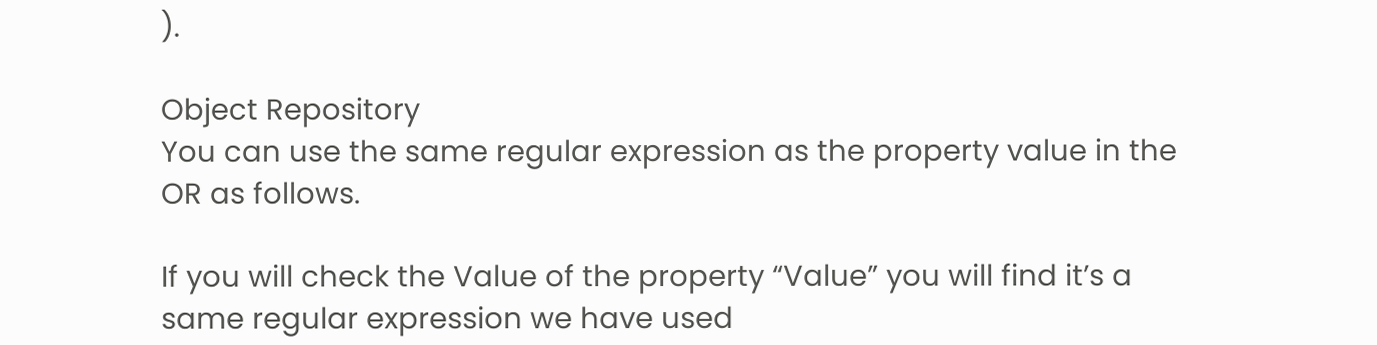).

Object Repository
You can use the same regular expression as the property value in the OR as follows.

If you will check the Value of the property “Value” you will find it’s a same regular expression we have used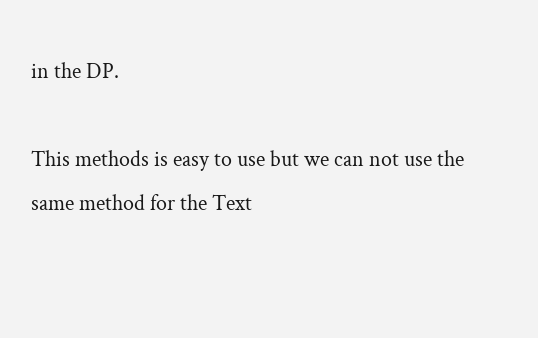in the DP.

This methods is easy to use but we can not use the same method for the Text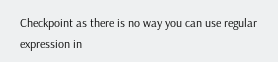Checkpoint as there is no way you can use regular expression in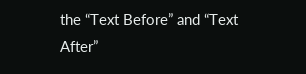the “Text Before” and “Text After”